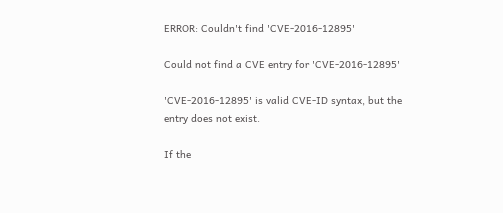ERROR: Couldn't find 'CVE-2016-12895'

Could not find a CVE entry for 'CVE-2016-12895'

'CVE-2016-12895' is valid CVE-ID syntax, but the entry does not exist.

If the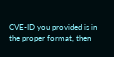CVE-ID you provided is in the proper format, then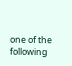one of the following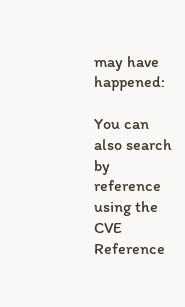may have happened:

You can also search by reference using the CVE Reference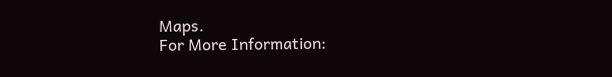Maps.
For More Information: